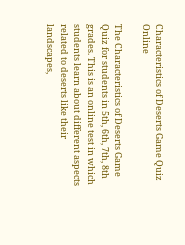Characteristics of Deserts Game Quiz Online

The Characteristics of Deserts Game Quiz for students in 5th, 6th, 7th, 8th grades. This is an online test in which students learn about different aspects related to deserts like their landscapes,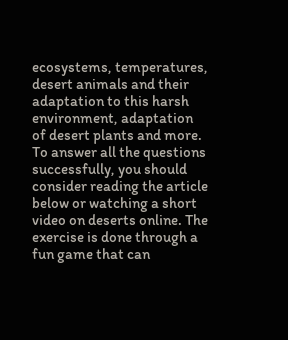ecosystems, temperatures, desert animals and their adaptation to this harsh environment, adaptation of desert plants and more. To answer all the questions successfully, you should consider reading the article below or watching a short video on deserts online. The exercise is done through a fun game that can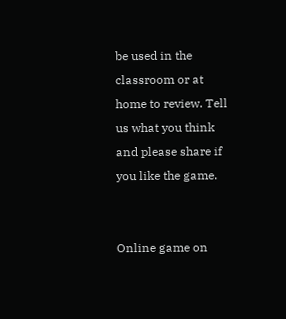be used in the classroom or at home to review. Tell us what you think and please share if you like the game.


Online game on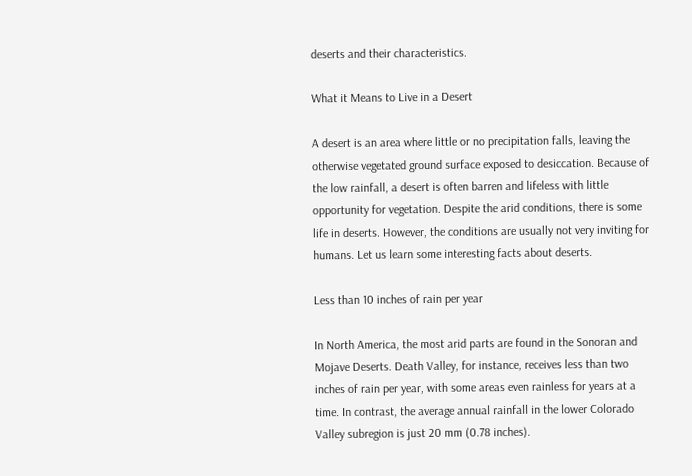deserts and their characteristics.

What it Means to Live in a Desert

A desert is an area where little or no precipitation falls, leaving the otherwise vegetated ground surface exposed to desiccation. Because of the low rainfall, a desert is often barren and lifeless with little opportunity for vegetation. Despite the arid conditions, there is some life in deserts. However, the conditions are usually not very inviting for humans. Let us learn some interesting facts about deserts.

Less than 10 inches of rain per year

In North America, the most arid parts are found in the Sonoran and Mojave Deserts. Death Valley, for instance, receives less than two inches of rain per year, with some areas even rainless for years at a time. In contrast, the average annual rainfall in the lower Colorado Valley subregion is just 20 mm (0.78 inches).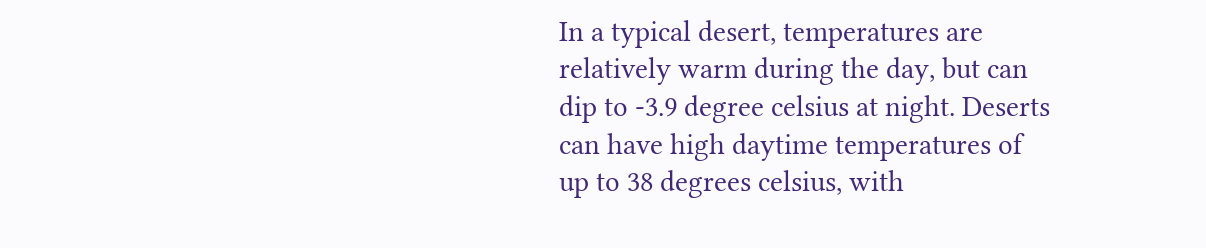In a typical desert, temperatures are relatively warm during the day, but can dip to -3.9 degree celsius at night. Deserts can have high daytime temperatures of up to 38 degrees celsius, with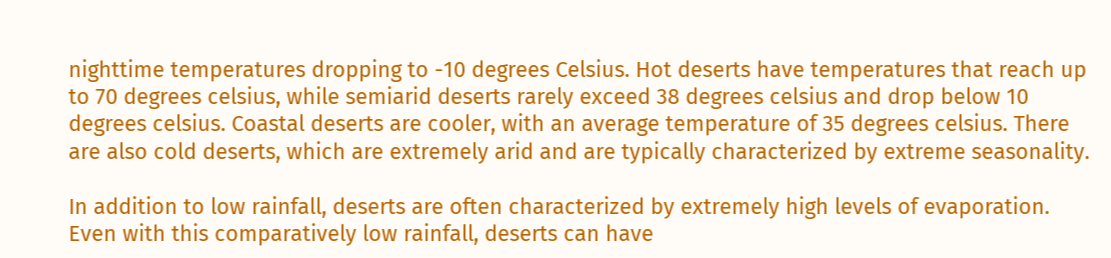nighttime temperatures dropping to -10 degrees Celsius. Hot deserts have temperatures that reach up to 70 degrees celsius, while semiarid deserts rarely exceed 38 degrees celsius and drop below 10 degrees celsius. Coastal deserts are cooler, with an average temperature of 35 degrees celsius. There are also cold deserts, which are extremely arid and are typically characterized by extreme seasonality.

In addition to low rainfall, deserts are often characterized by extremely high levels of evaporation. Even with this comparatively low rainfall, deserts can have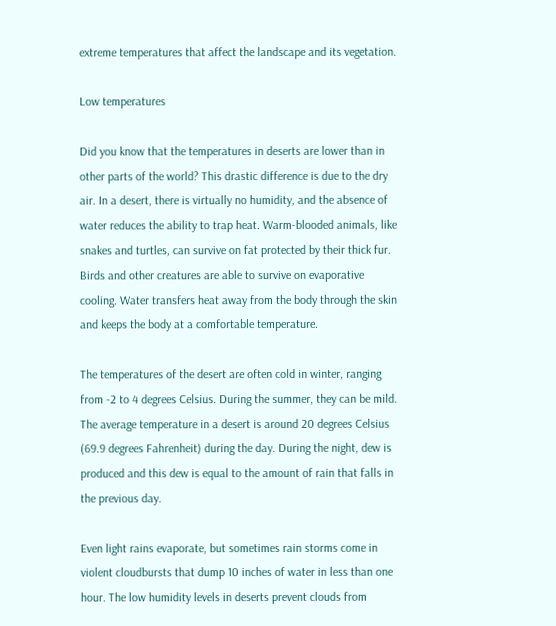extreme temperatures that affect the landscape and its vegetation.

Low temperatures

Did you know that the temperatures in deserts are lower than in other parts of the world? This drastic difference is due to the dry air. In a desert, there is virtually no humidity, and the absence of water reduces the ability to trap heat. Warm-blooded animals, like snakes and turtles, can survive on fat protected by their thick fur. Birds and other creatures are able to survive on evaporative cooling. Water transfers heat away from the body through the skin and keeps the body at a comfortable temperature.

The temperatures of the desert are often cold in winter, ranging from -2 to 4 degrees Celsius. During the summer, they can be mild. The average temperature in a desert is around 20 degrees Celsius (69.9 degrees Fahrenheit) during the day. During the night, dew is produced and this dew is equal to the amount of rain that falls in the previous day.

Even light rains evaporate, but sometimes rain storms come in violent cloudbursts that dump 10 inches of water in less than one hour. The low humidity levels in deserts prevent clouds from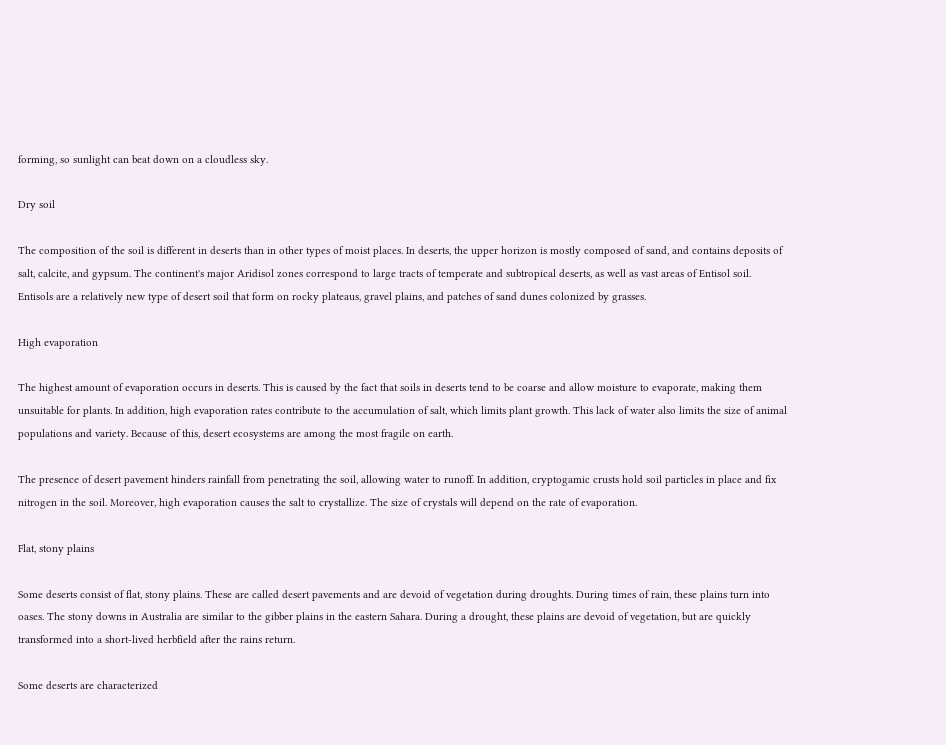forming, so sunlight can beat down on a cloudless sky.

Dry soil

The composition of the soil is different in deserts than in other types of moist places. In deserts, the upper horizon is mostly composed of sand, and contains deposits of salt, calcite, and gypsum. The continent's major Aridisol zones correspond to large tracts of temperate and subtropical deserts, as well as vast areas of Entisol soil. Entisols are a relatively new type of desert soil that form on rocky plateaus, gravel plains, and patches of sand dunes colonized by grasses.

High evaporation

The highest amount of evaporation occurs in deserts. This is caused by the fact that soils in deserts tend to be coarse and allow moisture to evaporate, making them unsuitable for plants. In addition, high evaporation rates contribute to the accumulation of salt, which limits plant growth. This lack of water also limits the size of animal populations and variety. Because of this, desert ecosystems are among the most fragile on earth.

The presence of desert pavement hinders rainfall from penetrating the soil, allowing water to runoff. In addition, cryptogamic crusts hold soil particles in place and fix nitrogen in the soil. Moreover, high evaporation causes the salt to crystallize. The size of crystals will depend on the rate of evaporation.

Flat, stony plains

Some deserts consist of flat, stony plains. These are called desert pavements and are devoid of vegetation during droughts. During times of rain, these plains turn into oases. The stony downs in Australia are similar to the gibber plains in the eastern Sahara. During a drought, these plains are devoid of vegetation, but are quickly transformed into a short-lived herbfield after the rains return.

Some deserts are characterized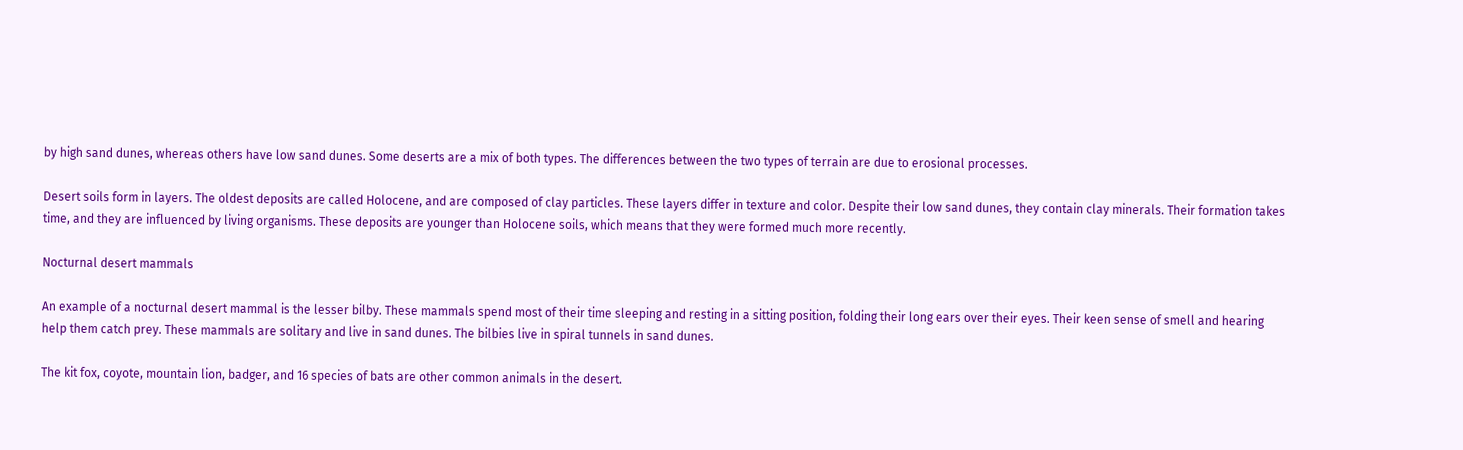by high sand dunes, whereas others have low sand dunes. Some deserts are a mix of both types. The differences between the two types of terrain are due to erosional processes.

Desert soils form in layers. The oldest deposits are called Holocene, and are composed of clay particles. These layers differ in texture and color. Despite their low sand dunes, they contain clay minerals. Their formation takes time, and they are influenced by living organisms. These deposits are younger than Holocene soils, which means that they were formed much more recently.

Nocturnal desert mammals

An example of a nocturnal desert mammal is the lesser bilby. These mammals spend most of their time sleeping and resting in a sitting position, folding their long ears over their eyes. Their keen sense of smell and hearing help them catch prey. These mammals are solitary and live in sand dunes. The bilbies live in spiral tunnels in sand dunes.

The kit fox, coyote, mountain lion, badger, and 16 species of bats are other common animals in the desert.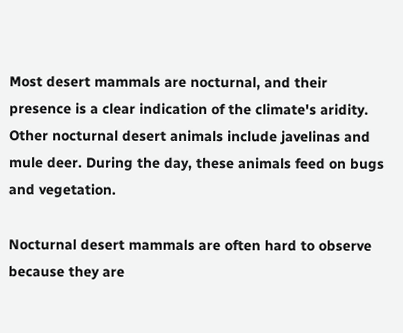Most desert mammals are nocturnal, and their presence is a clear indication of the climate's aridity. Other nocturnal desert animals include javelinas and mule deer. During the day, these animals feed on bugs and vegetation.

Nocturnal desert mammals are often hard to observe because they are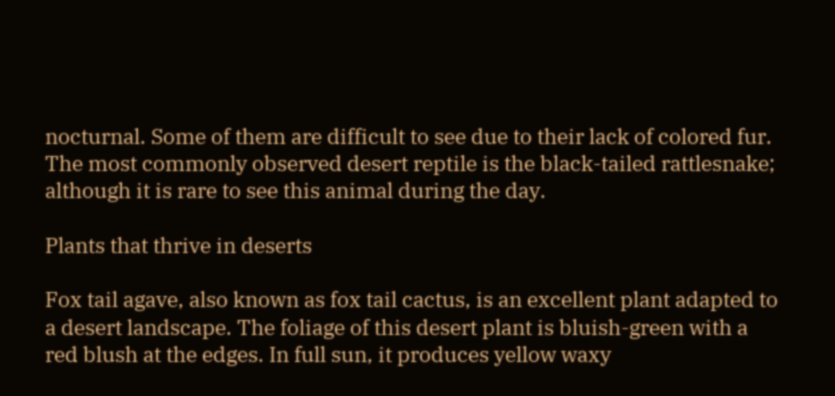nocturnal. Some of them are difficult to see due to their lack of colored fur. The most commonly observed desert reptile is the black-tailed rattlesnake; although it is rare to see this animal during the day.

Plants that thrive in deserts

Fox tail agave, also known as fox tail cactus, is an excellent plant adapted to a desert landscape. The foliage of this desert plant is bluish-green with a red blush at the edges. In full sun, it produces yellow waxy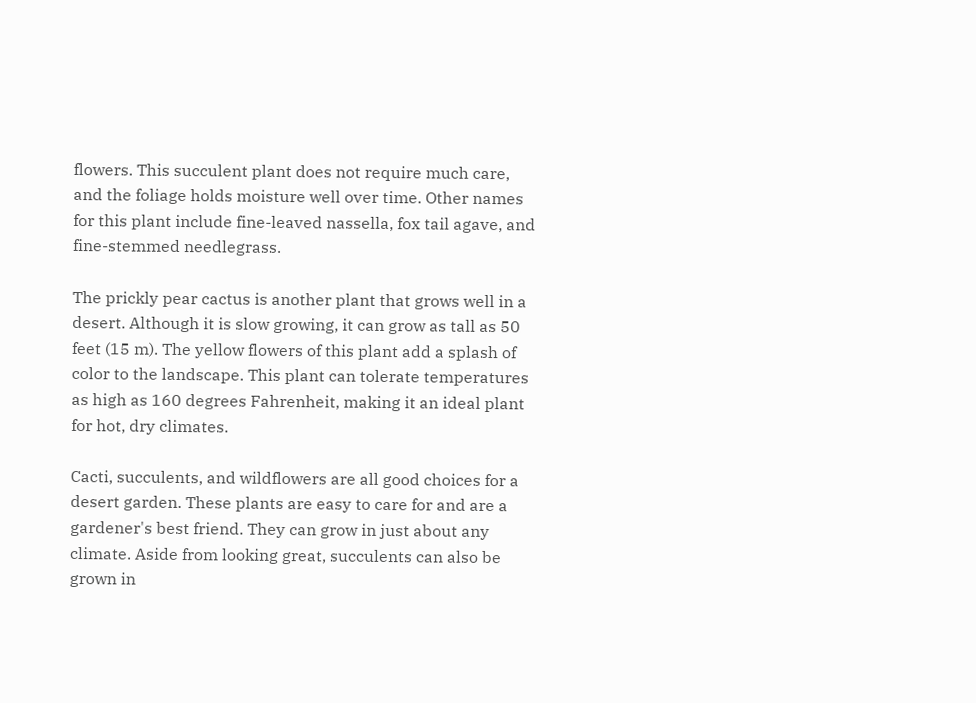flowers. This succulent plant does not require much care, and the foliage holds moisture well over time. Other names for this plant include fine-leaved nassella, fox tail agave, and fine-stemmed needlegrass.

The prickly pear cactus is another plant that grows well in a desert. Although it is slow growing, it can grow as tall as 50 feet (15 m). The yellow flowers of this plant add a splash of color to the landscape. This plant can tolerate temperatures as high as 160 degrees Fahrenheit, making it an ideal plant for hot, dry climates.

Cacti, succulents, and wildflowers are all good choices for a desert garden. These plants are easy to care for and are a gardener's best friend. They can grow in just about any climate. Aside from looking great, succulents can also be grown in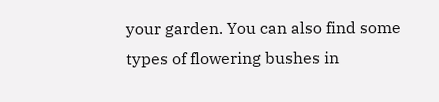your garden. You can also find some types of flowering bushes in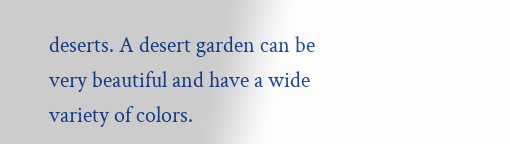deserts. A desert garden can be very beautiful and have a wide variety of colors.